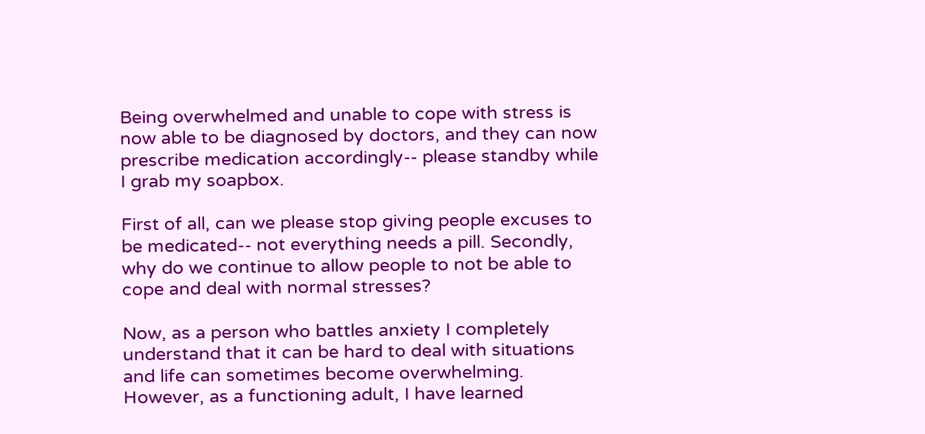Being overwhelmed and unable to cope with stress is now able to be diagnosed by doctors, and they can now prescribe medication accordingly-- please standby while I grab my soapbox.

First of all, can we please stop giving people excuses to be medicated-- not everything needs a pill. Secondly, why do we continue to allow people to not be able to cope and deal with normal stresses?

Now, as a person who battles anxiety I completely understand that it can be hard to deal with situations and life can sometimes become overwhelming. However, as a functioning adult, I have learned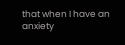that when I have an anxiety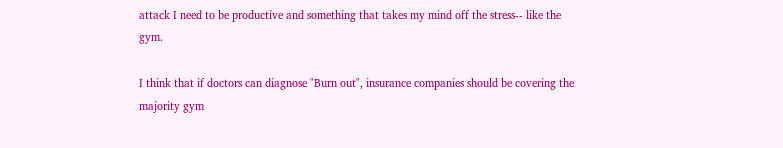attack I need to be productive and something that takes my mind off the stress-- like the gym.

I think that if doctors can diagnose "Burn out", insurance companies should be covering the majority gym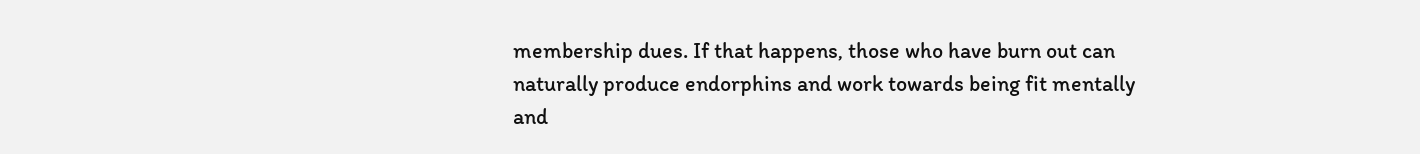membership dues. If that happens, those who have burn out can naturally produce endorphins and work towards being fit mentally and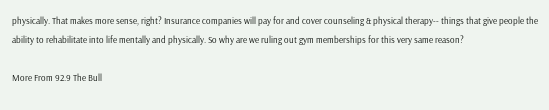physically. That makes more sense, right? Insurance companies will pay for and cover counseling & physical therapy-- things that give people the ability to rehabilitate into life mentally and physically. So why are we ruling out gym memberships for this very same reason?

More From 92.9 The Bull